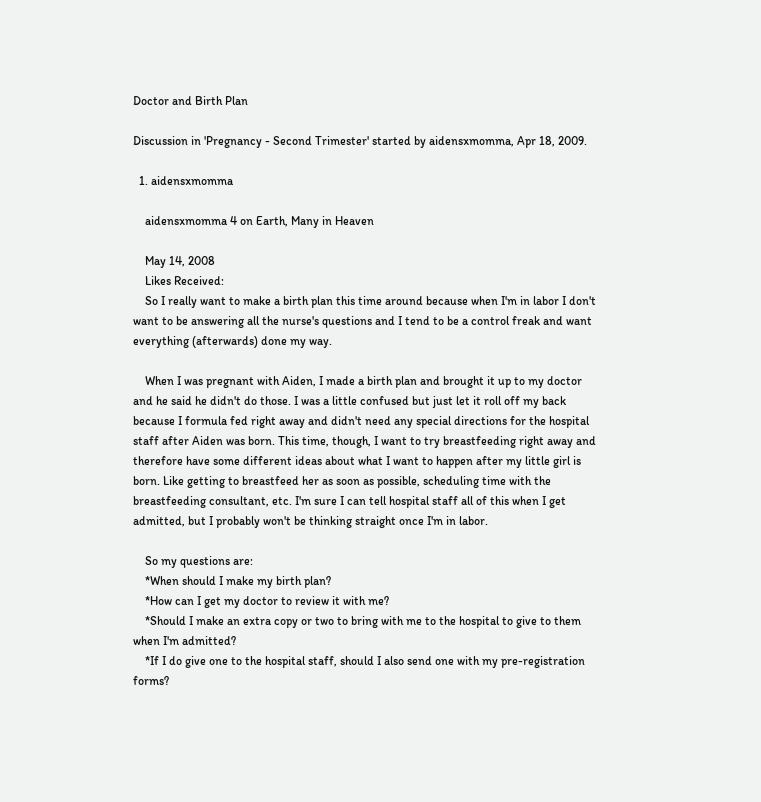Doctor and Birth Plan

Discussion in 'Pregnancy - Second Trimester' started by aidensxmomma, Apr 18, 2009.

  1. aidensxmomma

    aidensxmomma 4 on Earth, Many in Heaven

    May 14, 2008
    Likes Received:
    So I really want to make a birth plan this time around because when I'm in labor I don't want to be answering all the nurse's questions and I tend to be a control freak and want everything (afterwards) done my way.

    When I was pregnant with Aiden, I made a birth plan and brought it up to my doctor and he said he didn't do those. I was a little confused but just let it roll off my back because I formula fed right away and didn't need any special directions for the hospital staff after Aiden was born. This time, though, I want to try breastfeeding right away and therefore have some different ideas about what I want to happen after my little girl is born. Like getting to breastfeed her as soon as possible, scheduling time with the breastfeeding consultant, etc. I'm sure I can tell hospital staff all of this when I get admitted, but I probably won't be thinking straight once I'm in labor.

    So my questions are:
    *When should I make my birth plan?
    *How can I get my doctor to review it with me?
    *Should I make an extra copy or two to bring with me to the hospital to give to them when I'm admitted?
    *If I do give one to the hospital staff, should I also send one with my pre-registration forms?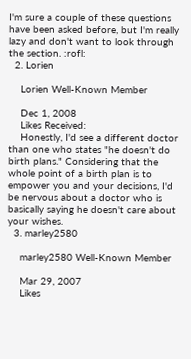I'm sure a couple of these questions have been asked before, but I'm really lazy and don't want to look through the section. :rofl:
  2. Lorien

    Lorien Well-Known Member

    Dec 1, 2008
    Likes Received:
    Honestly, I'd see a different doctor than one who states "he doesn't do birth plans." Considering that the whole point of a birth plan is to empower you and your decisions, I'd be nervous about a doctor who is basically saying he doesn't care about your wishes.
  3. marley2580

    marley2580 Well-Known Member

    Mar 29, 2007
    Likes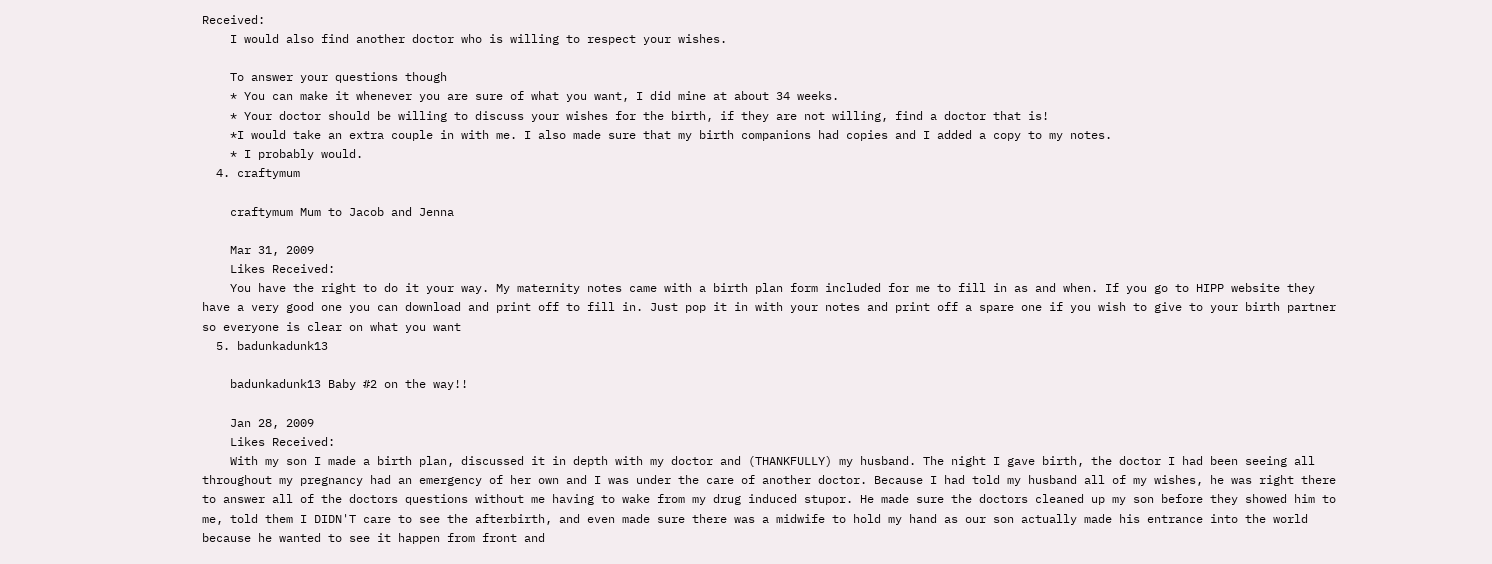Received:
    I would also find another doctor who is willing to respect your wishes.

    To answer your questions though
    * You can make it whenever you are sure of what you want, I did mine at about 34 weeks.
    * Your doctor should be willing to discuss your wishes for the birth, if they are not willing, find a doctor that is!
    *I would take an extra couple in with me. I also made sure that my birth companions had copies and I added a copy to my notes.
    * I probably would.
  4. craftymum

    craftymum Mum to Jacob and Jenna

    Mar 31, 2009
    Likes Received:
    You have the right to do it your way. My maternity notes came with a birth plan form included for me to fill in as and when. If you go to HIPP website they have a very good one you can download and print off to fill in. Just pop it in with your notes and print off a spare one if you wish to give to your birth partner so everyone is clear on what you want
  5. badunkadunk13

    badunkadunk13 Baby #2 on the way!!

    Jan 28, 2009
    Likes Received:
    With my son I made a birth plan, discussed it in depth with my doctor and (THANKFULLY) my husband. The night I gave birth, the doctor I had been seeing all throughout my pregnancy had an emergency of her own and I was under the care of another doctor. Because I had told my husband all of my wishes, he was right there to answer all of the doctors questions without me having to wake from my drug induced stupor. He made sure the doctors cleaned up my son before they showed him to me, told them I DIDN'T care to see the afterbirth, and even made sure there was a midwife to hold my hand as our son actually made his entrance into the world because he wanted to see it happen from front and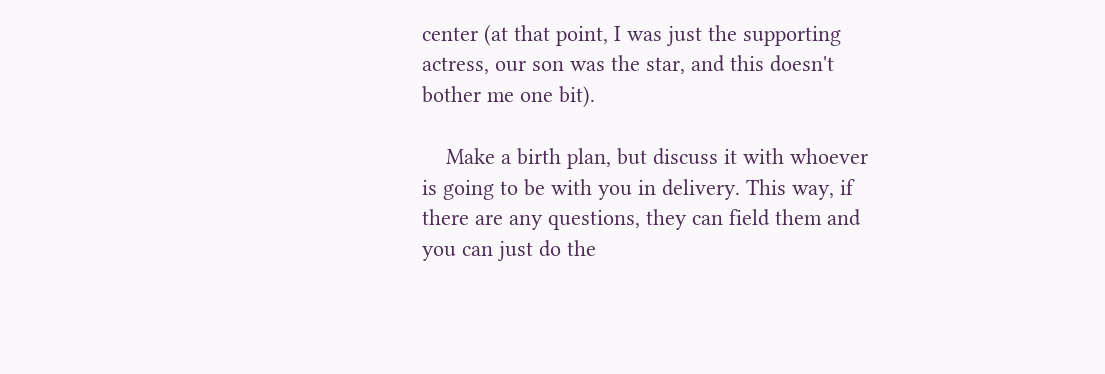center (at that point, I was just the supporting actress, our son was the star, and this doesn't bother me one bit).

    Make a birth plan, but discuss it with whoever is going to be with you in delivery. This way, if there are any questions, they can field them and you can just do the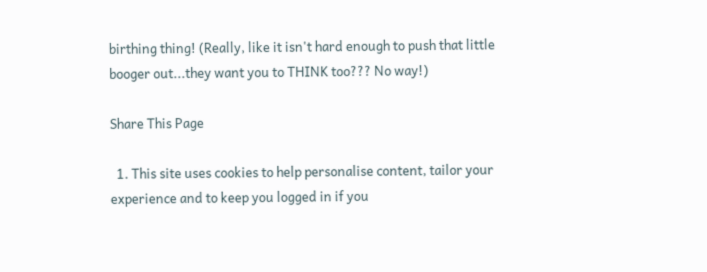birthing thing! (Really, like it isn't hard enough to push that little booger out...they want you to THINK too??? No way!)

Share This Page

  1. This site uses cookies to help personalise content, tailor your experience and to keep you logged in if you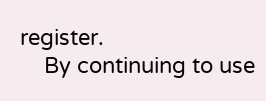register.
    By continuing to use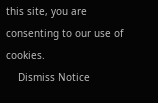this site, you are consenting to our use of cookies.
    Dismiss Notice